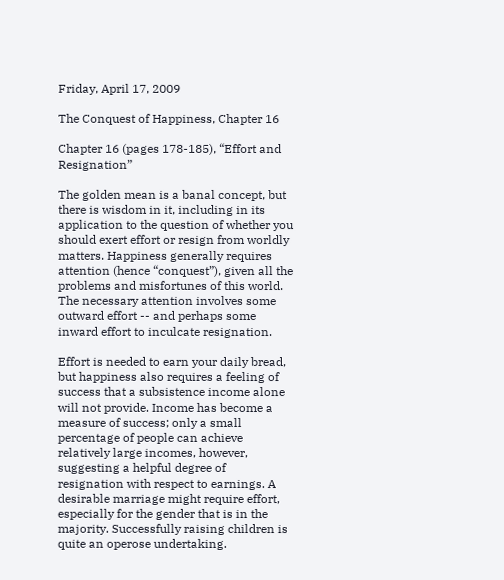Friday, April 17, 2009

The Conquest of Happiness, Chapter 16

Chapter 16 (pages 178-185), “Effort and Resignation”

The golden mean is a banal concept, but there is wisdom in it, including in its application to the question of whether you should exert effort or resign from worldly matters. Happiness generally requires attention (hence “conquest”), given all the problems and misfortunes of this world. The necessary attention involves some outward effort -- and perhaps some inward effort to inculcate resignation.

Effort is needed to earn your daily bread, but happiness also requires a feeling of success that a subsistence income alone will not provide. Income has become a measure of success; only a small percentage of people can achieve relatively large incomes, however, suggesting a helpful degree of resignation with respect to earnings. A desirable marriage might require effort, especially for the gender that is in the majority. Successfully raising children is quite an operose undertaking.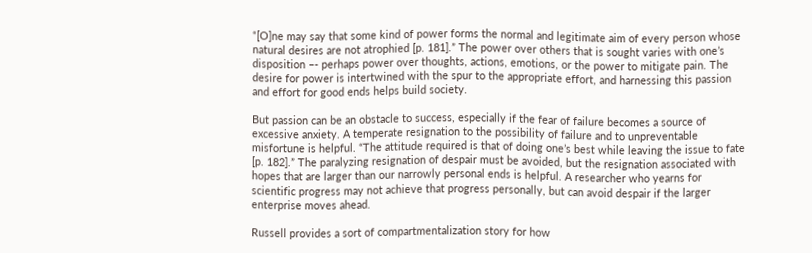“[O]ne may say that some kind of power forms the normal and legitimate aim of every person whose natural desires are not atrophied [p. 181].” The power over others that is sought varies with one’s disposition –- perhaps power over thoughts, actions, emotions, or the power to mitigate pain. The desire for power is intertwined with the spur to the appropriate effort, and harnessing this passion and effort for good ends helps build society.

But passion can be an obstacle to success, especially if the fear of failure becomes a source of excessive anxiety. A temperate resignation to the possibility of failure and to unpreventable misfortune is helpful. “The attitude required is that of doing one’s best while leaving the issue to fate [p. 182].” The paralyzing resignation of despair must be avoided, but the resignation associated with hopes that are larger than our narrowly personal ends is helpful. A researcher who yearns for scientific progress may not achieve that progress personally, but can avoid despair if the larger enterprise moves ahead.

Russell provides a sort of compartmentalization story for how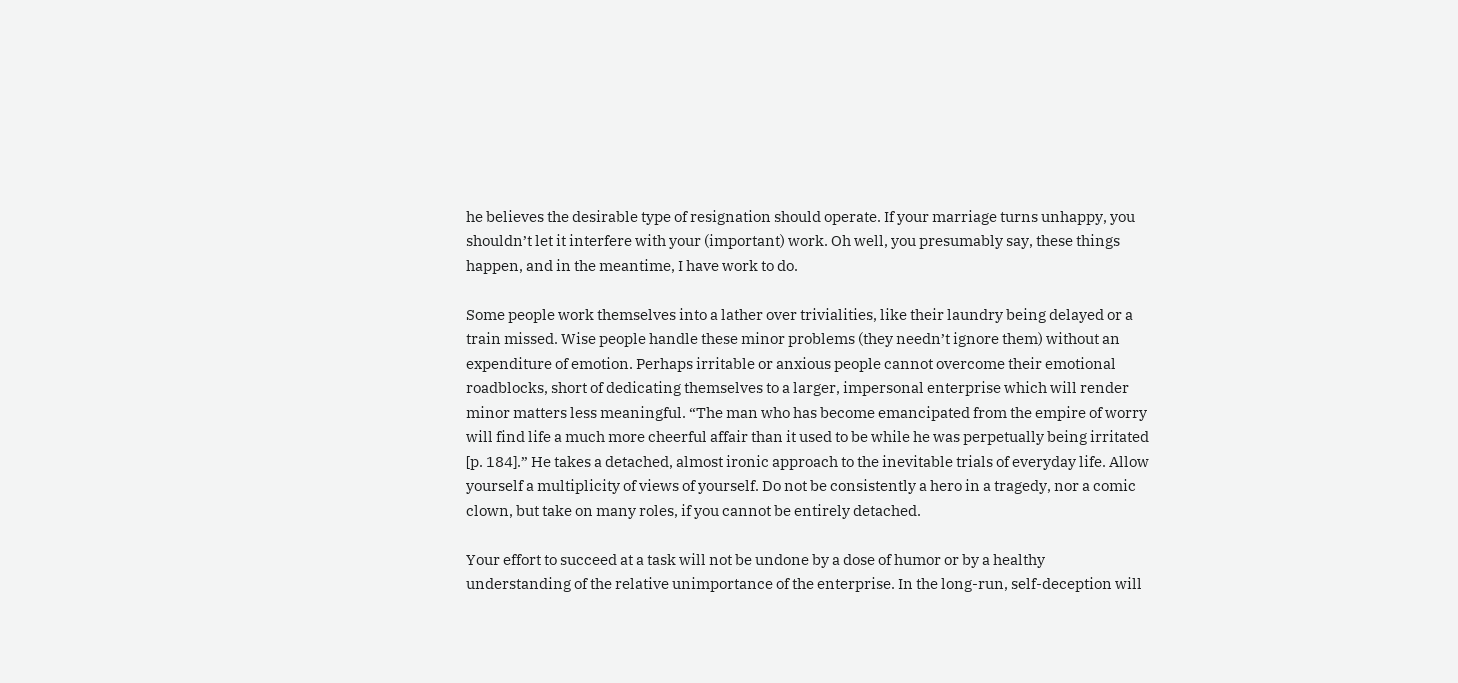he believes the desirable type of resignation should operate. If your marriage turns unhappy, you shouldn’t let it interfere with your (important) work. Oh well, you presumably say, these things happen, and in the meantime, I have work to do.

Some people work themselves into a lather over trivialities, like their laundry being delayed or a train missed. Wise people handle these minor problems (they needn’t ignore them) without an expenditure of emotion. Perhaps irritable or anxious people cannot overcome their emotional roadblocks, short of dedicating themselves to a larger, impersonal enterprise which will render minor matters less meaningful. “The man who has become emancipated from the empire of worry will find life a much more cheerful affair than it used to be while he was perpetually being irritated [p. 184].” He takes a detached, almost ironic approach to the inevitable trials of everyday life. Allow yourself a multiplicity of views of yourself. Do not be consistently a hero in a tragedy, nor a comic clown, but take on many roles, if you cannot be entirely detached.

Your effort to succeed at a task will not be undone by a dose of humor or by a healthy understanding of the relative unimportance of the enterprise. In the long-run, self-deception will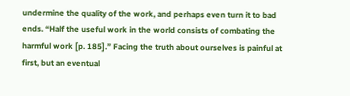undermine the quality of the work, and perhaps even turn it to bad ends. “Half the useful work in the world consists of combating the harmful work [p. 185].” Facing the truth about ourselves is painful at first, but an eventual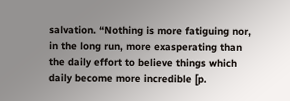salvation. “Nothing is more fatiguing nor, in the long run, more exasperating than the daily effort to believe things which daily become more incredible [p.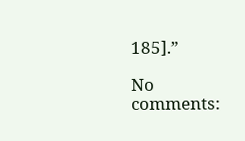185].”

No comments: